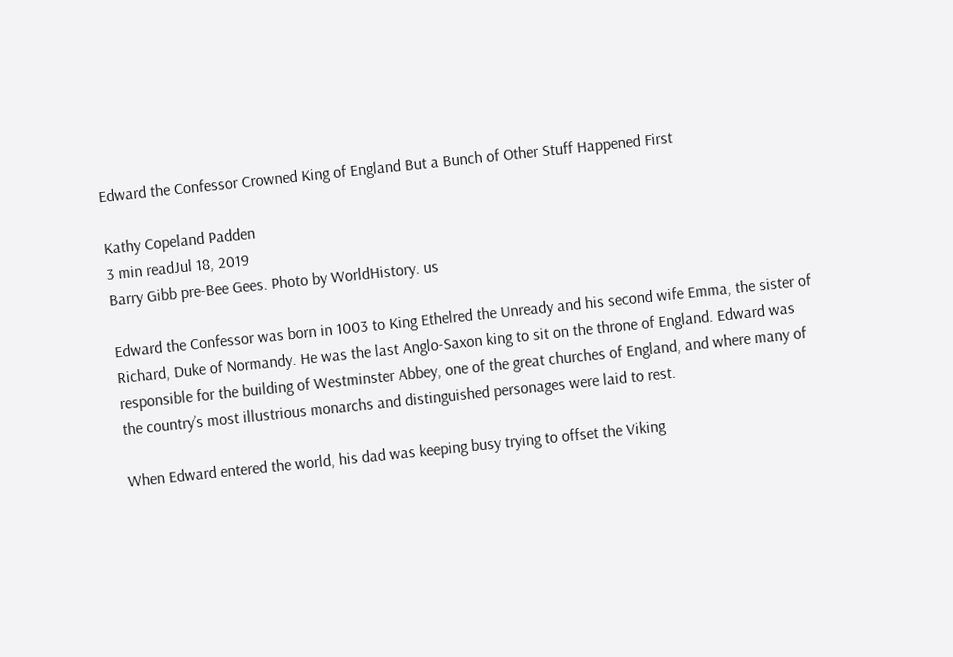Edward the Confessor Crowned King of England But a Bunch of Other Stuff Happened First

Kathy Copeland Padden
3 min readJul 18, 2019
Barry Gibb pre-Bee Gees. Photo by WorldHistory. us

Edward the Confessor was born in 1003 to King Ethelred the Unready and his second wife Emma, the sister of Richard, Duke of Normandy. He was the last Anglo-Saxon king to sit on the throne of England. Edward was responsible for the building of Westminster Abbey, one of the great churches of England, and where many of the country’s most illustrious monarchs and distinguished personages were laid to rest.

When Edward entered the world, his dad was keeping busy trying to offset the Viking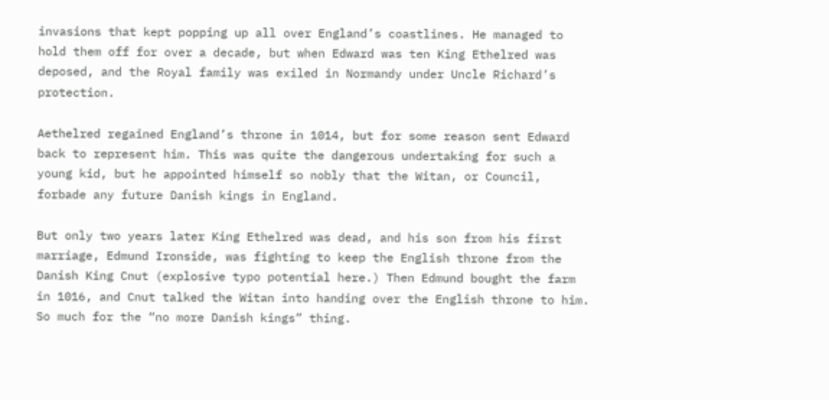invasions that kept popping up all over England’s coastlines. He managed to hold them off for over a decade, but when Edward was ten King Ethelred was deposed, and the Royal family was exiled in Normandy under Uncle Richard’s protection.

Aethelred regained England’s throne in 1014, but for some reason sent Edward back to represent him. This was quite the dangerous undertaking for such a young kid, but he appointed himself so nobly that the Witan, or Council, forbade any future Danish kings in England.

But only two years later King Ethelred was dead, and his son from his first marriage, Edmund Ironside, was fighting to keep the English throne from the Danish King Cnut (explosive typo potential here.) Then Edmund bought the farm in 1016, and Cnut talked the Witan into handing over the English throne to him. So much for the “no more Danish kings” thing.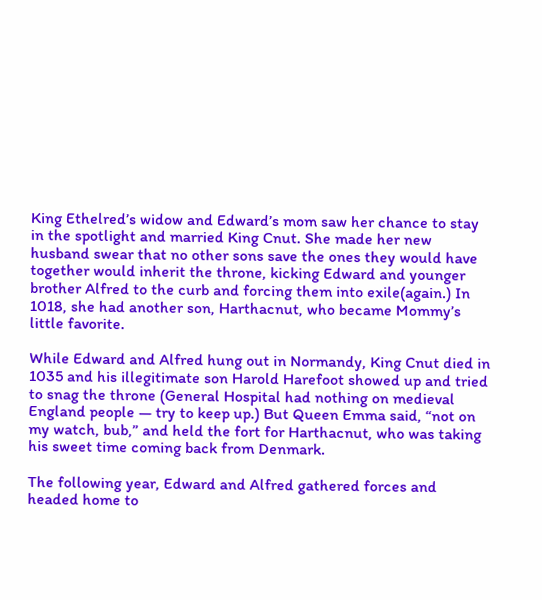King Ethelred’s widow and Edward’s mom saw her chance to stay in the spotlight and married King Cnut. She made her new husband swear that no other sons save the ones they would have together would inherit the throne, kicking Edward and younger brother Alfred to the curb and forcing them into exile(again.) In 1018, she had another son, Harthacnut, who became Mommy’s little favorite.

While Edward and Alfred hung out in Normandy, King Cnut died in 1035 and his illegitimate son Harold Harefoot showed up and tried to snag the throne (General Hospital had nothing on medieval England people — try to keep up.) But Queen Emma said, “not on my watch, bub,” and held the fort for Harthacnut, who was taking his sweet time coming back from Denmark.

The following year, Edward and Alfred gathered forces and headed home to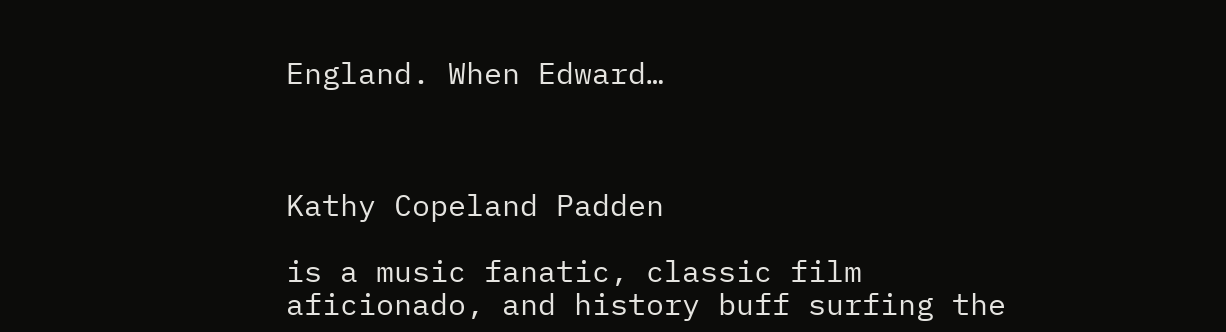England. When Edward…



Kathy Copeland Padden

is a music fanatic, classic film aficionado, and history buff surfing the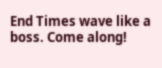End Times wave like a boss. Come along!